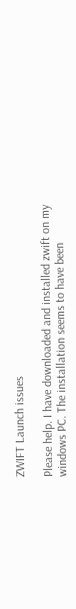ZWIFT Launch issues

Please help. I have downloaded and installed zwift on my windows PC. The installation seems to have been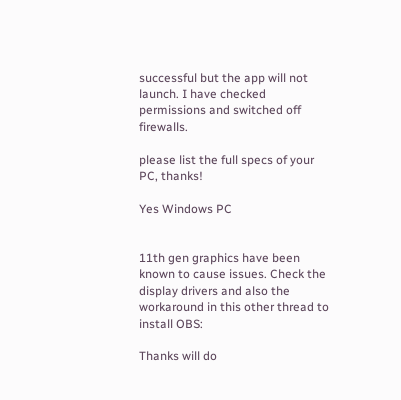successful but the app will not launch. I have checked permissions and switched off firewalls.

please list the full specs of your PC, thanks!

Yes Windows PC


11th gen graphics have been known to cause issues. Check the display drivers and also the workaround in this other thread to install OBS:

Thanks will do